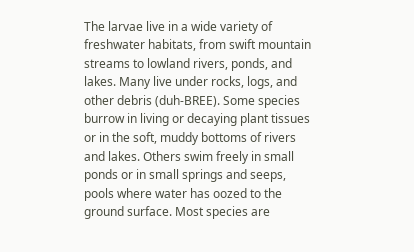The larvae live in a wide variety of freshwater habitats, from swift mountain streams to lowland rivers, ponds, and lakes. Many live under rocks, logs, and other debris (duh-BREE). Some species burrow in living or decaying plant tissues or in the soft, muddy bottoms of rivers and lakes. Others swim freely in small ponds or in small springs and seeps, pools where water has oozed to the ground surface. Most species are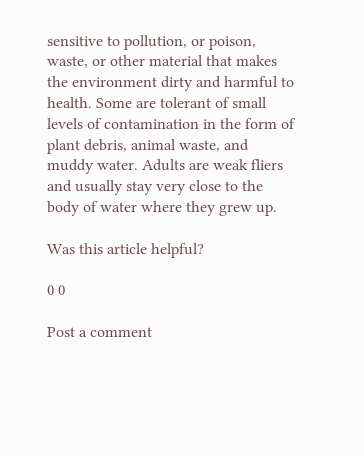sensitive to pollution, or poison, waste, or other material that makes the environment dirty and harmful to health. Some are tolerant of small levels of contamination in the form of plant debris, animal waste, and muddy water. Adults are weak fliers and usually stay very close to the body of water where they grew up.

Was this article helpful?

0 0

Post a comment